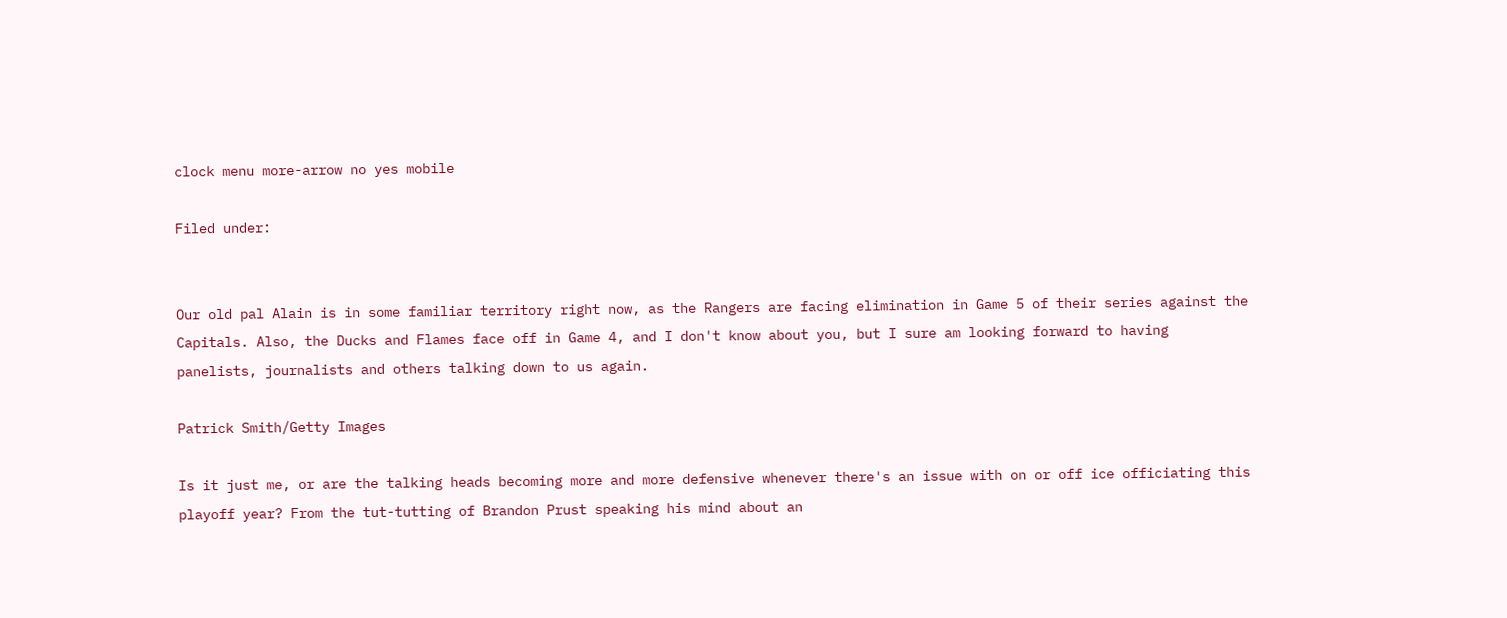clock menu more-arrow no yes mobile

Filed under:


Our old pal Alain is in some familiar territory right now, as the Rangers are facing elimination in Game 5 of their series against the Capitals. Also, the Ducks and Flames face off in Game 4, and I don't know about you, but I sure am looking forward to having panelists, journalists and others talking down to us again.

Patrick Smith/Getty Images

Is it just me, or are the talking heads becoming more and more defensive whenever there's an issue with on or off ice officiating this playoff year? From the tut-tutting of Brandon Prust speaking his mind about an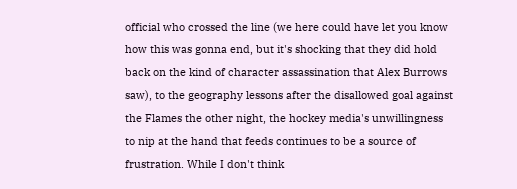official who crossed the line (we here could have let you know how this was gonna end, but it's shocking that they did hold back on the kind of character assassination that Alex Burrows saw), to the geography lessons after the disallowed goal against the Flames the other night, the hockey media's unwillingness to nip at the hand that feeds continues to be a source of frustration. While I don't think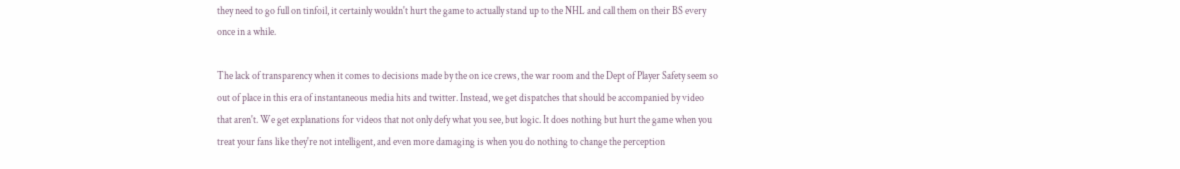they need to go full on tinfoil, it certainly wouldn't hurt the game to actually stand up to the NHL and call them on their BS every once in a while.

The lack of transparency when it comes to decisions made by the on ice crews, the war room and the Dept of Player Safety seem so out of place in this era of instantaneous media hits and twitter. Instead, we get dispatches that should be accompanied by video that aren't. We get explanations for videos that not only defy what you see, but logic. It does nothing but hurt the game when you treat your fans like they're not intelligent, and even more damaging is when you do nothing to change the perception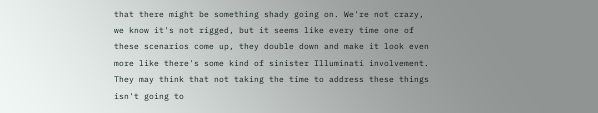that there might be something shady going on. We're not crazy, we know it's not rigged, but it seems like every time one of these scenarios come up, they double down and make it look even more like there's some kind of sinister Illuminati involvement. They may think that not taking the time to address these things isn't going to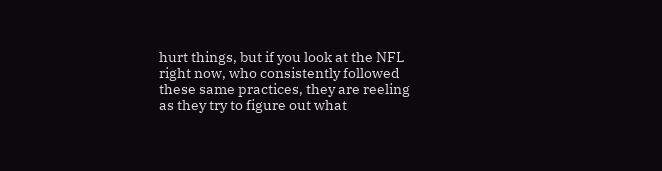hurt things, but if you look at the NFL right now, who consistently followed these same practices, they are reeling as they try to figure out what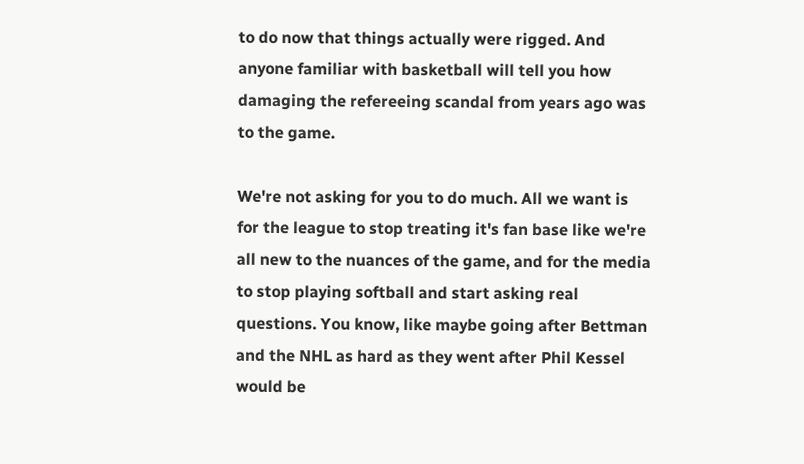to do now that things actually were rigged. And anyone familiar with basketball will tell you how damaging the refereeing scandal from years ago was to the game.

We're not asking for you to do much. All we want is for the league to stop treating it's fan base like we're all new to the nuances of the game, and for the media to stop playing softball and start asking real questions. You know, like maybe going after Bettman and the NHL as hard as they went after Phil Kessel would be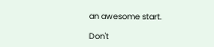an awesome start.

Don't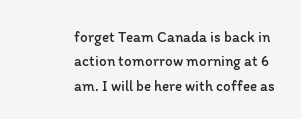forget Team Canada is back in action tomorrow morning at 6 am. I will be here with coffee as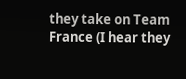they take on Team France (I hear they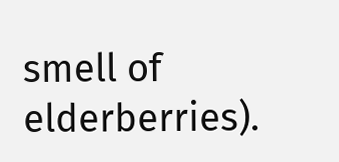smell of elderberries).